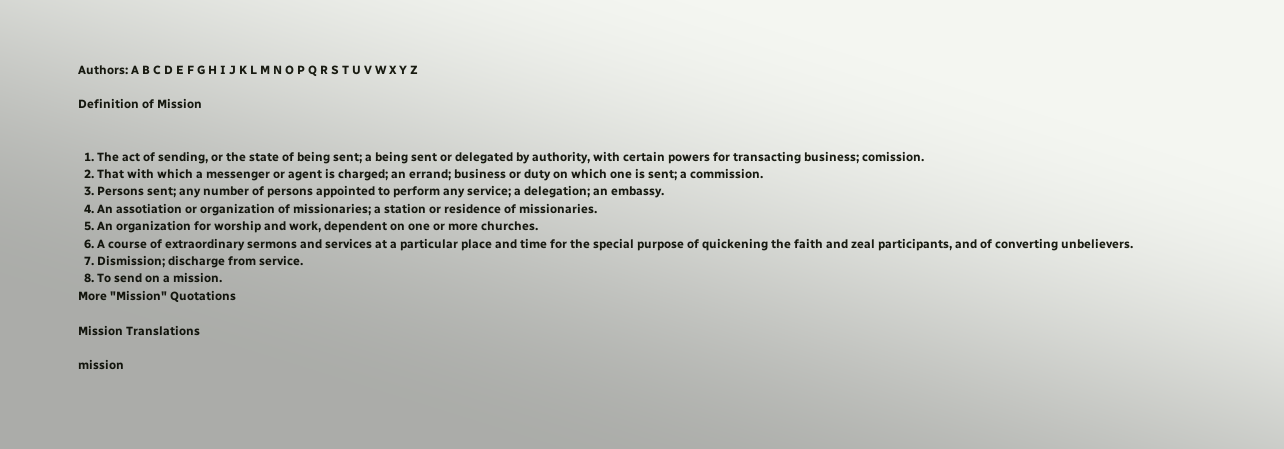Authors: A B C D E F G H I J K L M N O P Q R S T U V W X Y Z

Definition of Mission


  1. The act of sending, or the state of being sent; a being sent or delegated by authority, with certain powers for transacting business; comission.
  2. That with which a messenger or agent is charged; an errand; business or duty on which one is sent; a commission.
  3. Persons sent; any number of persons appointed to perform any service; a delegation; an embassy.
  4. An assotiation or organization of missionaries; a station or residence of missionaries.
  5. An organization for worship and work, dependent on one or more churches.
  6. A course of extraordinary sermons and services at a particular place and time for the special purpose of quickening the faith and zeal participants, and of converting unbelievers.
  7. Dismission; discharge from service.
  8. To send on a mission.
More "Mission" Quotations

Mission Translations

mission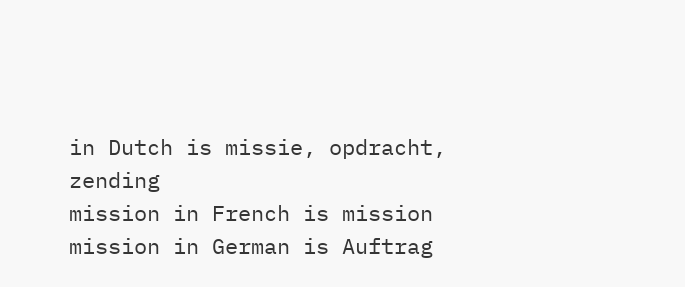in Dutch is missie, opdracht, zending
mission in French is mission
mission in German is Auftrag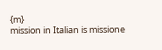{m}
mission in Italian is missione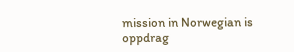mission in Norwegian is oppdrag